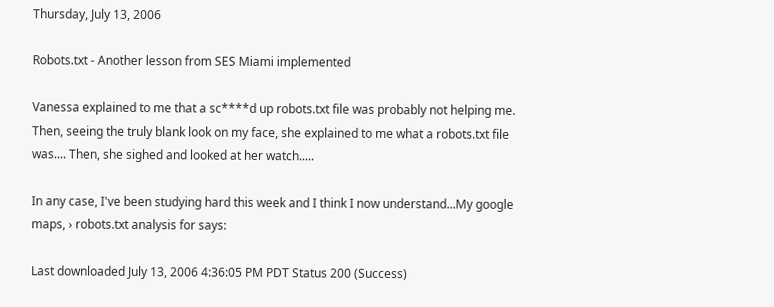Thursday, July 13, 2006

Robots.txt - Another lesson from SES Miami implemented

Vanessa explained to me that a sc****d up robots.txt file was probably not helping me. Then, seeing the truly blank look on my face, she explained to me what a robots.txt file was.... Then, she sighed and looked at her watch.....

In any case, I've been studying hard this week and I think I now understand...My google maps, › robots.txt analysis for says:

Last downloaded July 13, 2006 4:36:05 PM PDT Status 200 (Success)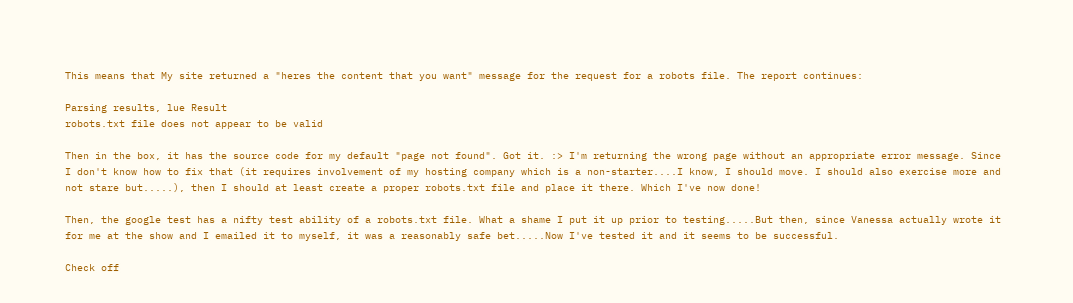This means that My site returned a "heres the content that you want" message for the request for a robots file. The report continues:

Parsing results, lue Result
robots.txt file does not appear to be valid

Then in the box, it has the source code for my default "page not found". Got it. :> I'm returning the wrong page without an appropriate error message. Since I don't know how to fix that (it requires involvement of my hosting company which is a non-starter....I know, I should move. I should also exercise more and not stare but.....), then I should at least create a proper robots.txt file and place it there. Which I've now done!

Then, the google test has a nifty test ability of a robots.txt file. What a shame I put it up prior to testing.....But then, since Vanessa actually wrote it for me at the show and I emailed it to myself, it was a reasonably safe bet.....Now I've tested it and it seems to be successful.

Check off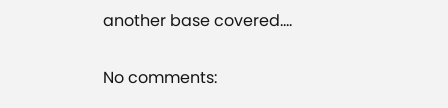another base covered....

No comments: